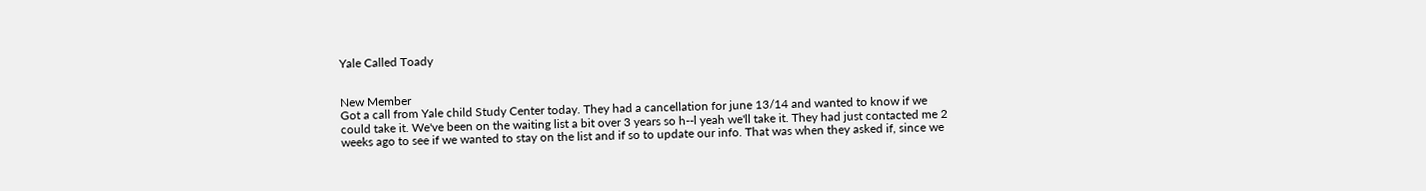Yale Called Toady


New Member
Got a call from Yale child Study Center today. They had a cancellation for june 13/14 and wanted to know if we could take it. We've been on the waiting list a bit over 3 years so h--l yeah we'll take it. They had just contacted me 2 weeks ago to see if we wanted to stay on the list and if so to update our info. That was when they asked if, since we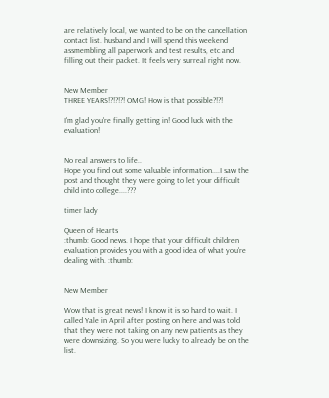are relatively local, we wanted to be on the cancellation contact list. husband and I will spend this weekend assmembling all paperwork and test results, etc and filling out their packet. It feels very surreal right now.


New Member
THREE YEARS!?!?!?! OMG! How is that possible?!?!

I'm glad you're finally getting in! Good luck with the evaluation!


No real answers to life..
Hope you find out some valuable information....I saw the post and thought they were going to let your difficult child into college....???

timer lady

Queen of Hearts
:thumb: Good news. I hope that your difficult children evaluation provides you with a good idea of what you're dealing with. :thumb:


New Member

Wow that is great news! I know it is so hard to wait. I called Yale in April after posting on here and was told that they were not taking on any new patients as they were downsizing. So you were lucky to already be on the list.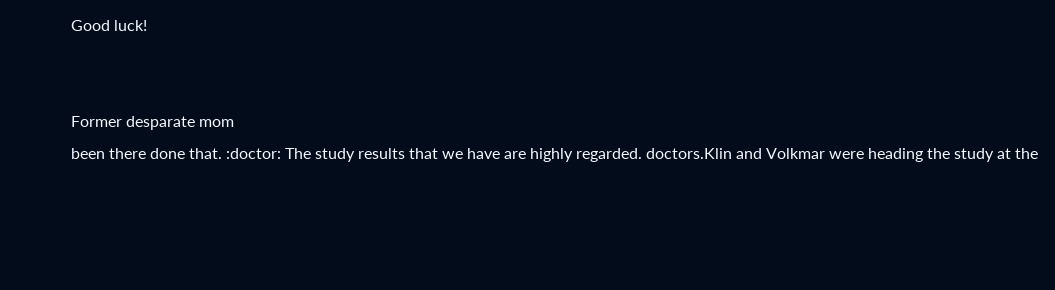Good luck!


Former desparate mom
been there done that. :doctor: The study results that we have are highly regarded. doctors.Klin and Volkmar were heading the study at the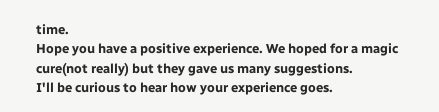time.
Hope you have a positive experience. We hoped for a magic cure(not really) but they gave us many suggestions.
I'll be curious to hear how your experience goes.